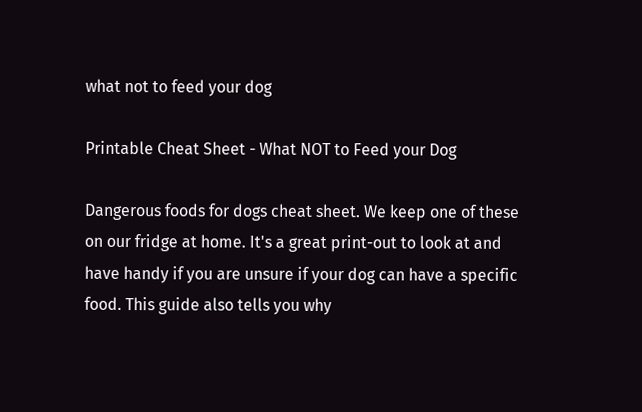what not to feed your dog

Printable Cheat Sheet - What NOT to Feed your Dog

Dangerous foods for dogs cheat sheet. We keep one of these on our fridge at home. It's a great print-out to look at and have handy if you are unsure if your dog can have a specific food. This guide also tells you why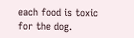each food is toxic for the dog.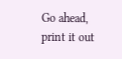Go ahead, print it out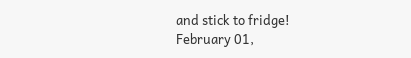and stick to fridge!
February 01,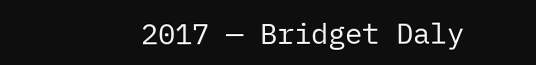2017 — Bridget Daly